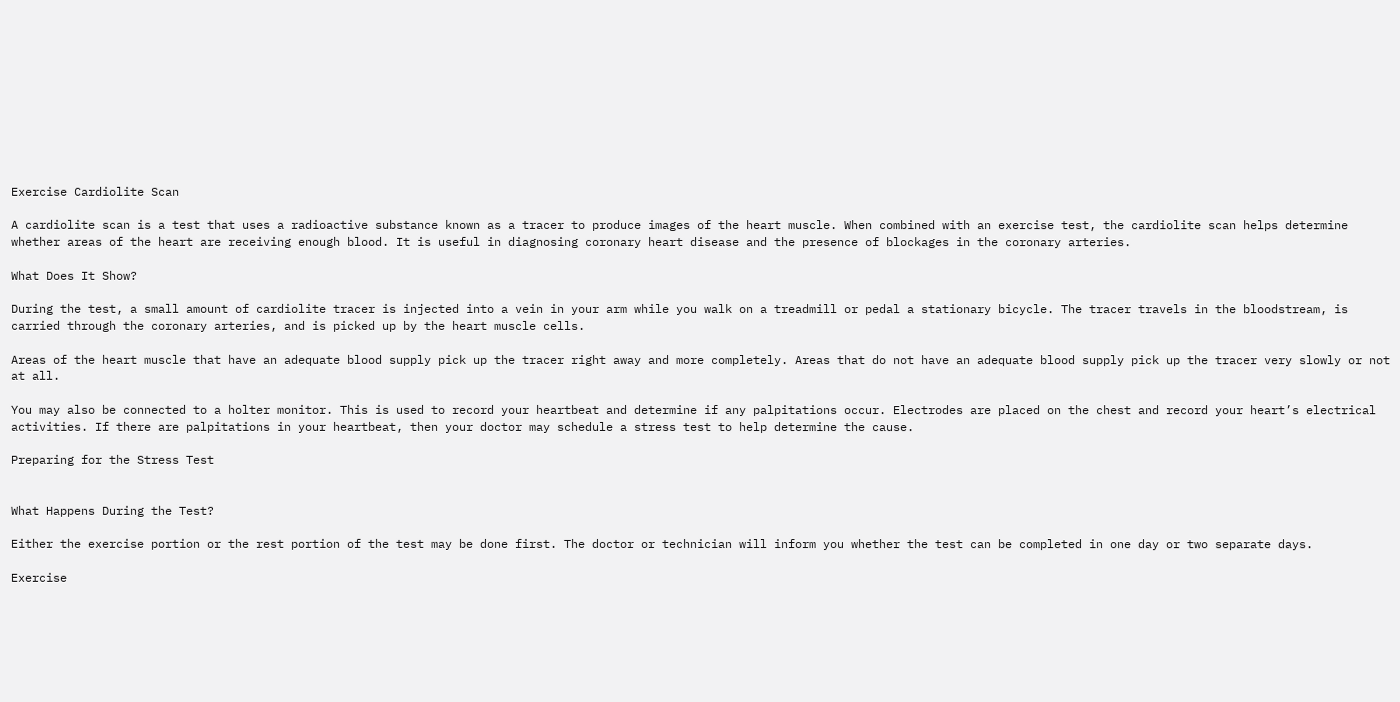Exercise Cardiolite Scan

A cardiolite scan is a test that uses a radioactive substance known as a tracer to produce images of the heart muscle. When combined with an exercise test, the cardiolite scan helps determine whether areas of the heart are receiving enough blood. It is useful in diagnosing coronary heart disease and the presence of blockages in the coronary arteries.

What Does It Show?

During the test, a small amount of cardiolite tracer is injected into a vein in your arm while you walk on a treadmill or pedal a stationary bicycle. The tracer travels in the bloodstream, is carried through the coronary arteries, and is picked up by the heart muscle cells.

Areas of the heart muscle that have an adequate blood supply pick up the tracer right away and more completely. Areas that do not have an adequate blood supply pick up the tracer very slowly or not at all.

You may also be connected to a holter monitor. This is used to record your heartbeat and determine if any palpitations occur. Electrodes are placed on the chest and record your heart’s electrical activities. If there are palpitations in your heartbeat, then your doctor may schedule a stress test to help determine the cause.

Preparing for the Stress Test


What Happens During the Test?

Either the exercise portion or the rest portion of the test may be done first. The doctor or technician will inform you whether the test can be completed in one day or two separate days.

Exercise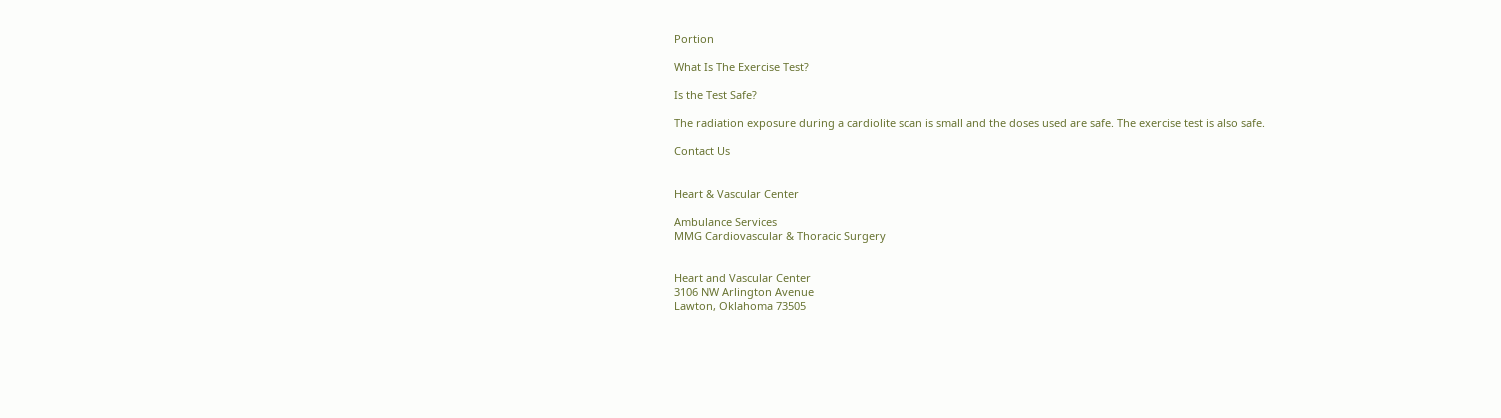Portion

What Is The Exercise Test?

Is the Test Safe?

The radiation exposure during a cardiolite scan is small and the doses used are safe. The exercise test is also safe.

Contact Us


Heart & Vascular Center

Ambulance Services
MMG Cardiovascular & Thoracic Surgery


Heart and Vascular Center
3106 NW Arlington Avenue
Lawton, Oklahoma 73505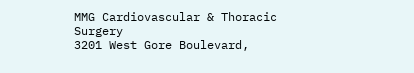MMG Cardiovascular & Thoracic Surgery
3201 West Gore Boulevard,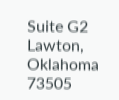Suite G2
Lawton, Oklahoma 73505